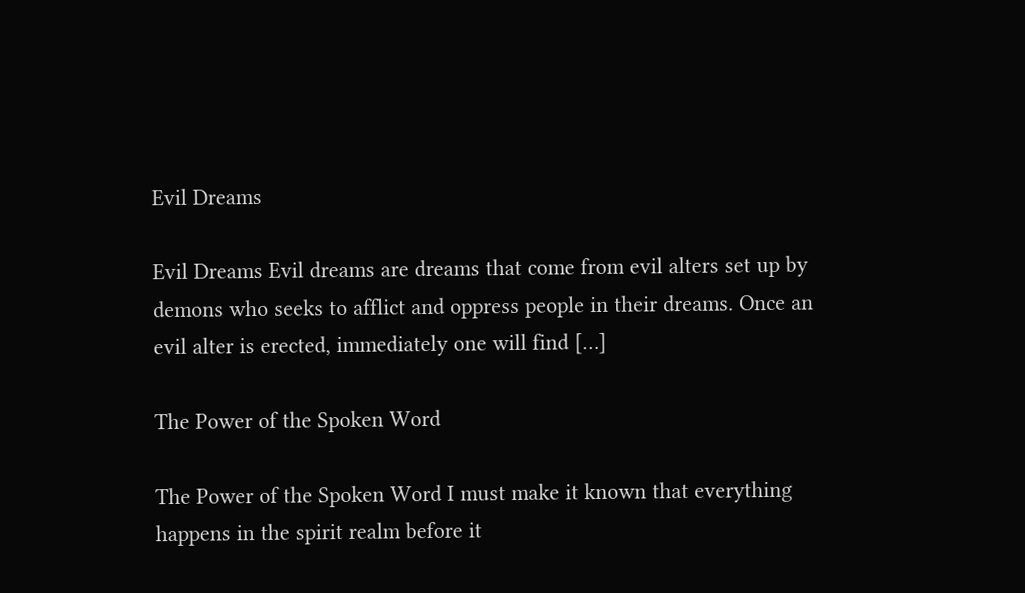Evil Dreams

Evil Dreams Evil dreams are dreams that come from evil alters set up by demons who seeks to afflict and oppress people in their dreams. Once an evil alter is erected, immediately one will find […]

The Power of the Spoken Word

The Power of the Spoken Word I must make it known that everything happens in the spirit realm before it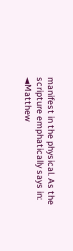manifest in the physical. As the scripture emphatically says in: ◄Matthew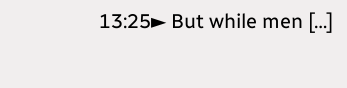13:25► But while men […]